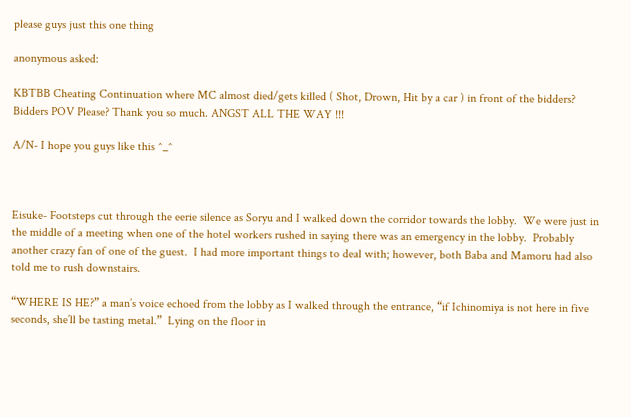please guys just this one thing

anonymous asked:

KBTBB Cheating Continuation where MC almost died/gets killed ( Shot, Drown, Hit by a car ) in front of the bidders? Bidders POV Please? Thank you so much. ANGST ALL THE WAY !!!

A/N- I hope you guys like this ^_^



Eisuke- Footsteps cut through the eerie silence as Soryu and I walked down the corridor towards the lobby.  We were just in the middle of a meeting when one of the hotel workers rushed in saying there was an emergency in the lobby.  Probably another crazy fan of one of the guest.  I had more important things to deal with; however, both Baba and Mamoru had also told me to rush downstairs.

“WHERE IS HE?” a man’s voice echoed from the lobby as I walked through the entrance, “if Ichinomiya is not here in five seconds, she’ll be tasting metal.”  Lying on the floor in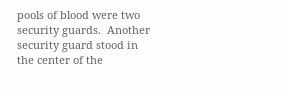pools of blood were two security guards.  Another security guard stood in the center of the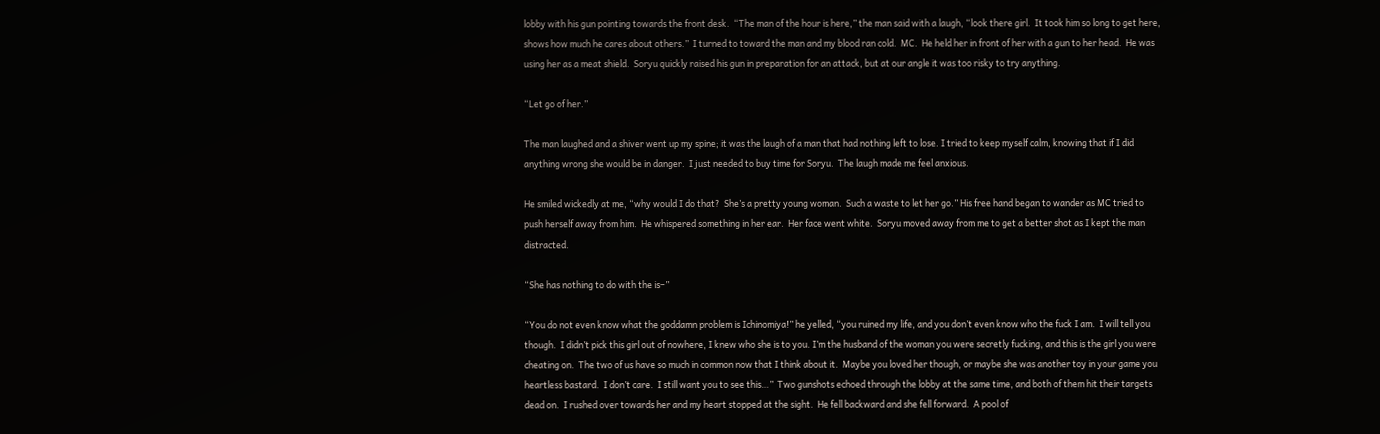lobby with his gun pointing towards the front desk.  “The man of the hour is here,” the man said with a laugh, “look there girl.  It took him so long to get here, shows how much he cares about others.”  I turned to toward the man and my blood ran cold.  MC.  He held her in front of her with a gun to her head.  He was using her as a meat shield.  Soryu quickly raised his gun in preparation for an attack, but at our angle it was too risky to try anything.

“Let go of her.”

The man laughed and a shiver went up my spine; it was the laugh of a man that had nothing left to lose. I tried to keep myself calm, knowing that if I did anything wrong she would be in danger.  I just needed to buy time for Soryu.  The laugh made me feel anxious.

He smiled wickedly at me, “why would I do that?  She’s a pretty young woman.  Such a waste to let her go.” His free hand began to wander as MC tried to push herself away from him.  He whispered something in her ear.  Her face went white.  Soryu moved away from me to get a better shot as I kept the man distracted.

“She has nothing to do with the is–”

“You do not even know what the goddamn problem is Ichinomiya!” he yelled, “you ruined my life, and you don’t even know who the fuck I am.  I will tell you though.  I didn’t pick this girl out of nowhere, I knew who she is to you. I’m the husband of the woman you were secretly fucking, and this is the girl you were cheating on.  The two of us have so much in common now that I think about it.  Maybe you loved her though, or maybe she was another toy in your game you heartless bastard.  I don’t care.  I still want you to see this…”  Two gunshots echoed through the lobby at the same time, and both of them hit their targets dead on.  I rushed over towards her and my heart stopped at the sight.  He fell backward and she fell forward.  A pool of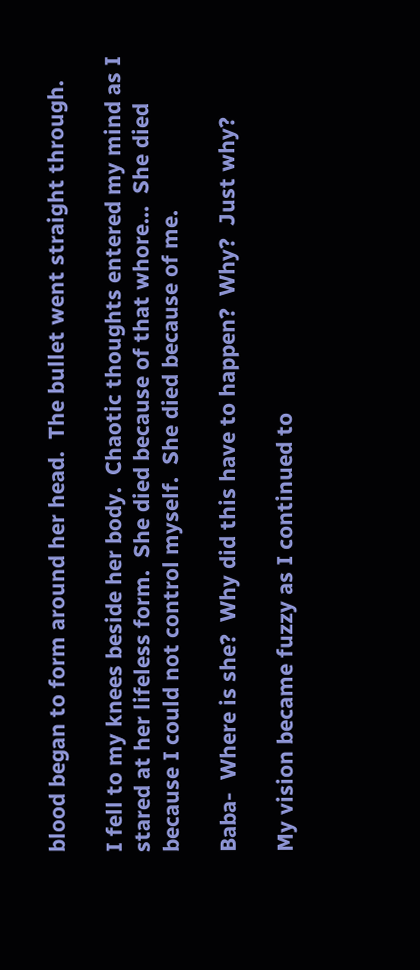blood began to form around her head.  The bullet went straight through.

I fell to my knees beside her body.  Chaotic thoughts entered my mind as I stared at her lifeless form.  She died because of that whore…  She died because I could not control myself.  She died because of me.

Baba-  Where is she?  Why did this have to happen?  Why?  Just why?

My vision became fuzzy as I continued to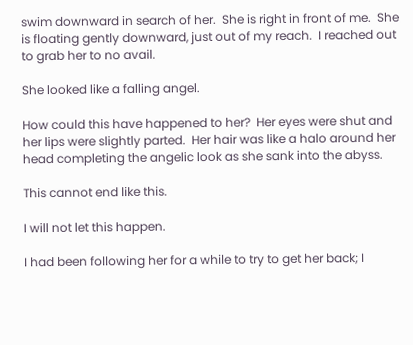swim downward in search of her.  She is right in front of me.  She is floating gently downward, just out of my reach.  I reached out to grab her to no avail.

She looked like a falling angel.

How could this have happened to her?  Her eyes were shut and her lips were slightly parted.  Her hair was like a halo around her head completing the angelic look as she sank into the abyss.

This cannot end like this.

I will not let this happen.

I had been following her for a while to try to get her back; I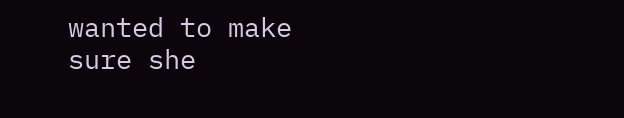wanted to make sure she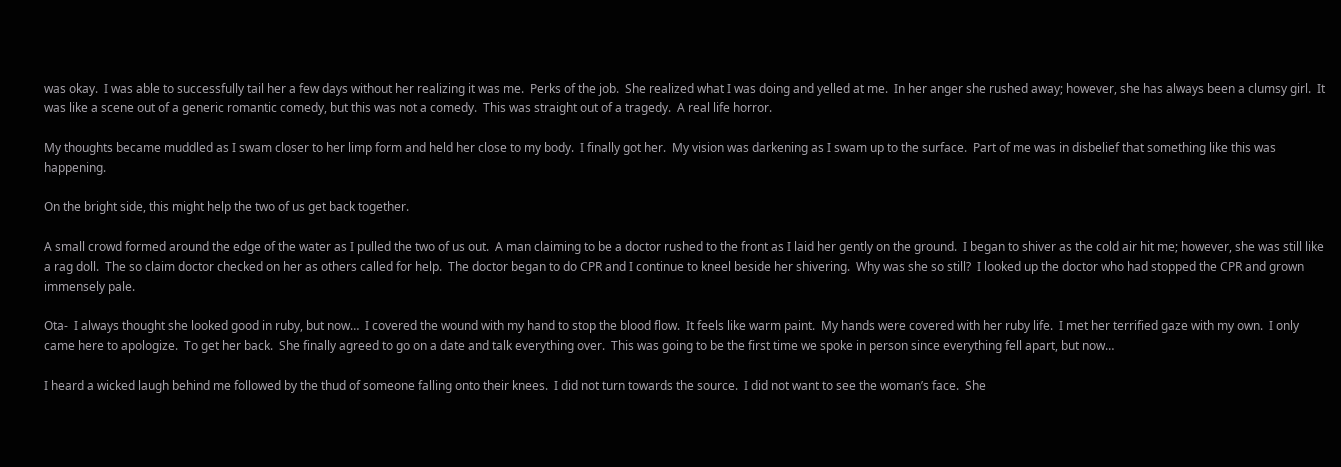was okay.  I was able to successfully tail her a few days without her realizing it was me.  Perks of the job.  She realized what I was doing and yelled at me.  In her anger she rushed away; however, she has always been a clumsy girl.  It was like a scene out of a generic romantic comedy, but this was not a comedy.  This was straight out of a tragedy.  A real life horror.

My thoughts became muddled as I swam closer to her limp form and held her close to my body.  I finally got her.  My vision was darkening as I swam up to the surface.  Part of me was in disbelief that something like this was happening.

On the bright side, this might help the two of us get back together.

A small crowd formed around the edge of the water as I pulled the two of us out.  A man claiming to be a doctor rushed to the front as I laid her gently on the ground.  I began to shiver as the cold air hit me; however, she was still like a rag doll.  The so claim doctor checked on her as others called for help.  The doctor began to do CPR and I continue to kneel beside her shivering.  Why was she so still?  I looked up the doctor who had stopped the CPR and grown immensely pale.

Ota-  I always thought she looked good in ruby, but now…  I covered the wound with my hand to stop the blood flow.  It feels like warm paint.  My hands were covered with her ruby life.  I met her terrified gaze with my own.  I only came here to apologize.  To get her back.  She finally agreed to go on a date and talk everything over.  This was going to be the first time we spoke in person since everything fell apart, but now…

I heard a wicked laugh behind me followed by the thud of someone falling onto their knees.  I did not turn towards the source.  I did not want to see the woman’s face.  She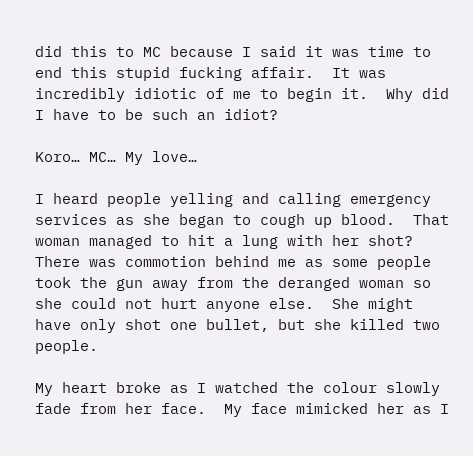did this to MC because I said it was time to end this stupid fucking affair.  It was incredibly idiotic of me to begin it.  Why did I have to be such an idiot?

Koro… MC… My love…

I heard people yelling and calling emergency services as she began to cough up blood.  That woman managed to hit a lung with her shot?  There was commotion behind me as some people took the gun away from the deranged woman so she could not hurt anyone else.  She might have only shot one bullet, but she killed two people.

My heart broke as I watched the colour slowly fade from her face.  My face mimicked her as I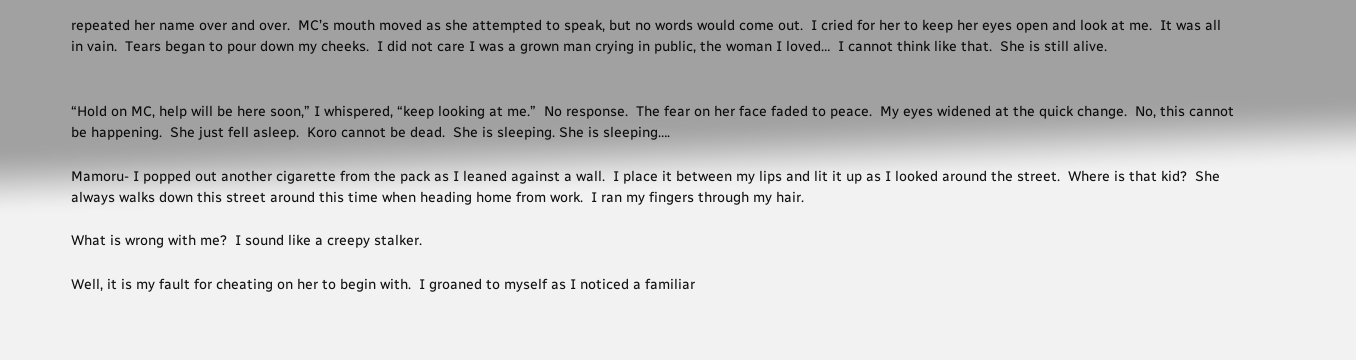repeated her name over and over.  MC’s mouth moved as she attempted to speak, but no words would come out.  I cried for her to keep her eyes open and look at me.  It was all in vain.  Tears began to pour down my cheeks.  I did not care I was a grown man crying in public, the woman I loved…  I cannot think like that.  She is still alive.


“Hold on MC, help will be here soon,” I whispered, “keep looking at me.”  No response.  The fear on her face faded to peace.  My eyes widened at the quick change.  No, this cannot be happening.  She just fell asleep.  Koro cannot be dead.  She is sleeping. She is sleeping….

Mamoru- I popped out another cigarette from the pack as I leaned against a wall.  I place it between my lips and lit it up as I looked around the street.  Where is that kid?  She always walks down this street around this time when heading home from work.  I ran my fingers through my hair.

What is wrong with me?  I sound like a creepy stalker.

Well, it is my fault for cheating on her to begin with.  I groaned to myself as I noticed a familiar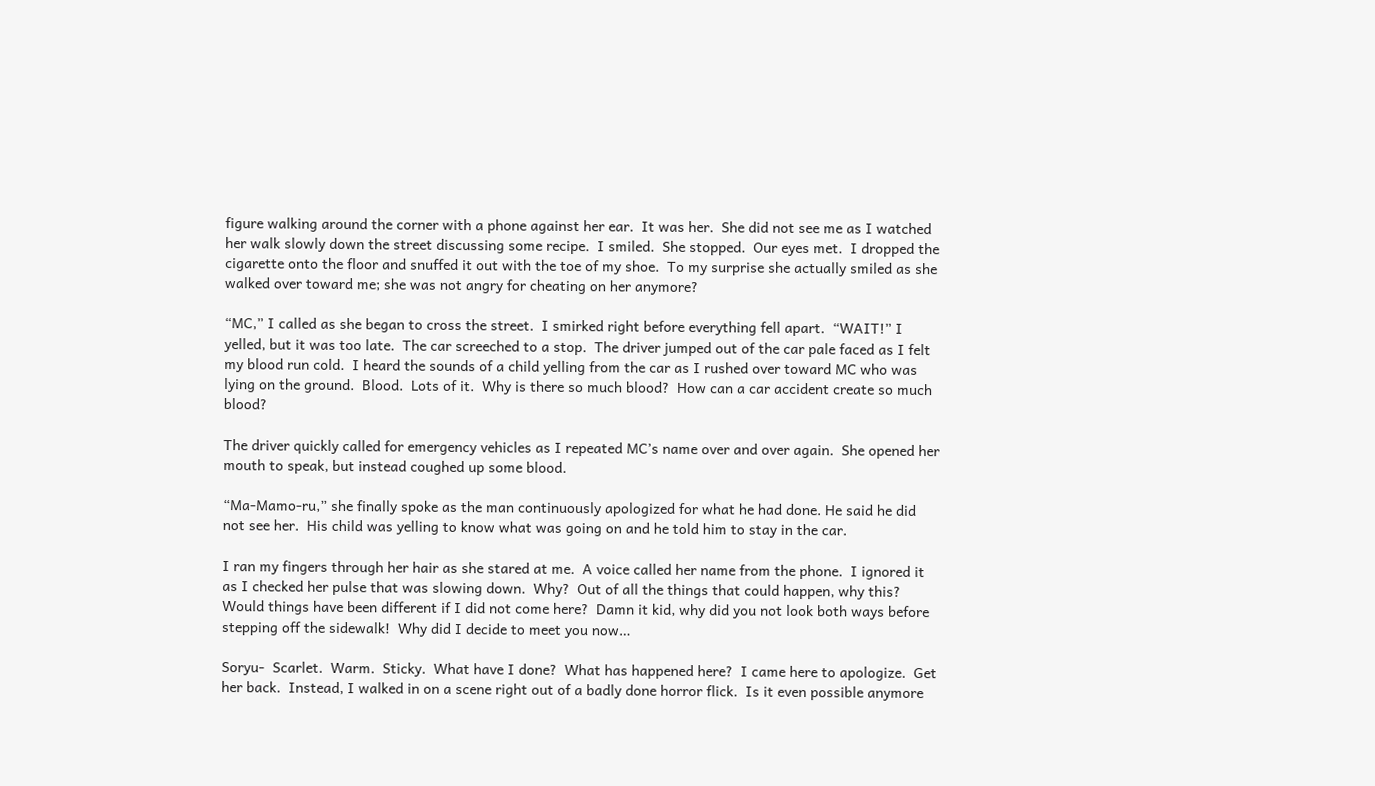figure walking around the corner with a phone against her ear.  It was her.  She did not see me as I watched her walk slowly down the street discussing some recipe.  I smiled.  She stopped.  Our eyes met.  I dropped the cigarette onto the floor and snuffed it out with the toe of my shoe.  To my surprise she actually smiled as she walked over toward me; she was not angry for cheating on her anymore?

“MC,” I called as she began to cross the street.  I smirked right before everything fell apart.  “WAIT!” I yelled, but it was too late.  The car screeched to a stop.  The driver jumped out of the car pale faced as I felt my blood run cold.  I heard the sounds of a child yelling from the car as I rushed over toward MC who was lying on the ground.  Blood.  Lots of it.  Why is there so much blood?  How can a car accident create so much blood?

The driver quickly called for emergency vehicles as I repeated MC’s name over and over again.  She opened her mouth to speak, but instead coughed up some blood.

“Ma-Mamo-ru,” she finally spoke as the man continuously apologized for what he had done. He said he did not see her.  His child was yelling to know what was going on and he told him to stay in the car.

I ran my fingers through her hair as she stared at me.  A voice called her name from the phone.  I ignored it as I checked her pulse that was slowing down.  Why?  Out of all the things that could happen, why this?  Would things have been different if I did not come here?  Damn it kid, why did you not look both ways before stepping off the sidewalk!  Why did I decide to meet you now…

Soryu-  Scarlet.  Warm.  Sticky.  What have I done?  What has happened here?  I came here to apologize.  Get her back.  Instead, I walked in on a scene right out of a badly done horror flick.  Is it even possible anymore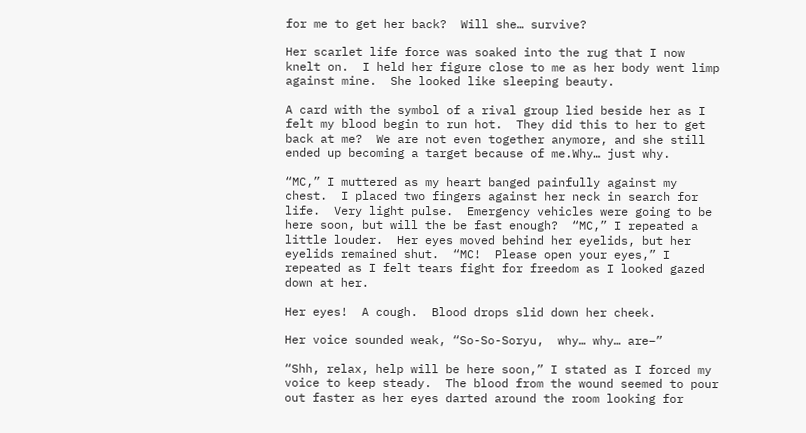for me to get her back?  Will she… survive?

Her scarlet life force was soaked into the rug that I now knelt on.  I held her figure close to me as her body went limp against mine.  She looked like sleeping beauty.

A card with the symbol of a rival group lied beside her as I felt my blood begin to run hot.  They did this to her to get back at me?  We are not even together anymore, and she still ended up becoming a target because of me.Why… just why.

“MC,” I muttered as my heart banged painfully against my chest.  I placed two fingers against her neck in search for life.  Very light pulse.  Emergency vehicles were going to be here soon, but will the be fast enough?  “MC,” I repeated a little louder.  Her eyes moved behind her eyelids, but her eyelids remained shut.  “MC!  Please open your eyes,” I repeated as I felt tears fight for freedom as I looked gazed down at her.

Her eyes!  A cough.  Blood drops slid down her cheek.

Her voice sounded weak, “So-So-Soryu,  why… why… are–”

“Shh, relax, help will be here soon,” I stated as I forced my voice to keep steady.  The blood from the wound seemed to pour out faster as her eyes darted around the room looking for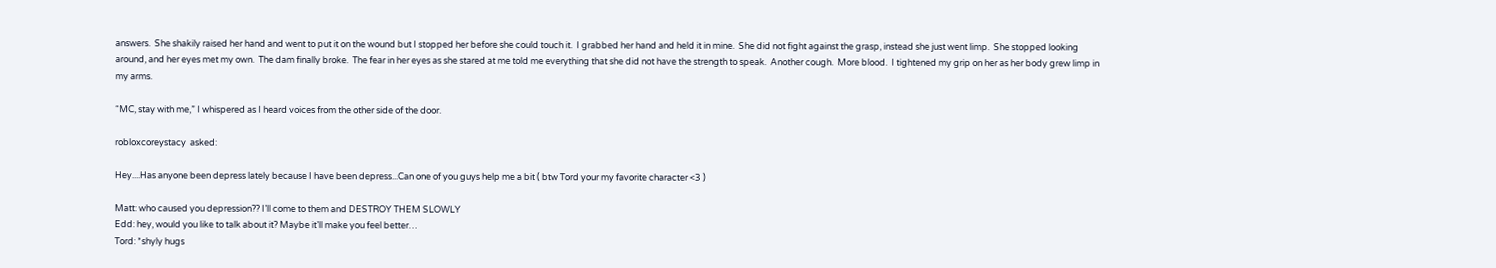answers.  She shakily raised her hand and went to put it on the wound but I stopped her before she could touch it.  I grabbed her hand and held it in mine.  She did not fight against the grasp, instead she just went limp.  She stopped looking around, and her eyes met my own.  The dam finally broke.  The fear in her eyes as she stared at me told me everything that she did not have the strength to speak.  Another cough.  More blood.  I tightened my grip on her as her body grew limp in my arms.

“MC, stay with me,” I whispered as I heard voices from the other side of the door.

robloxcoreystacy  asked:

Hey....Has anyone been depress lately because I have been depress...Can one of you guys help me a bit ( btw Tord your my favorite character <3 )

Matt: who caused you depression?? I’ll come to them and DESTROY THEM SLOWLY
Edd: hey, would you like to talk about it? Maybe it’ll make you feel better…
Tord: *shyly hugs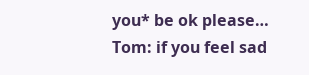you* be ok please…
Tom: if you feel sad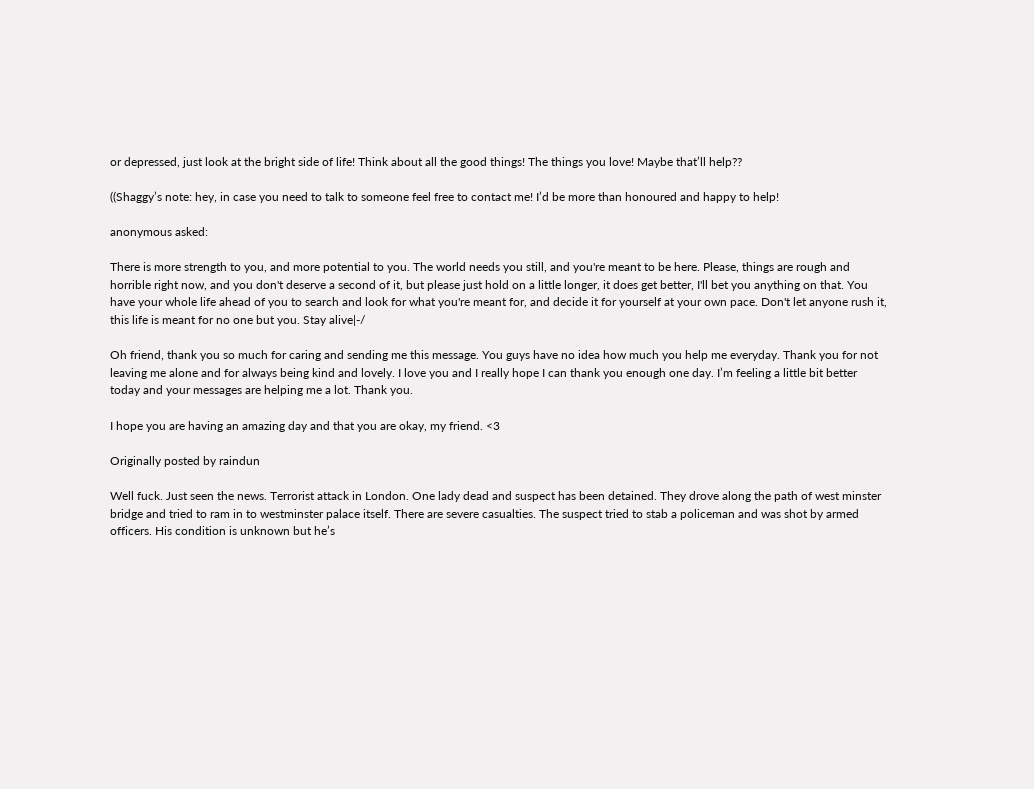or depressed, just look at the bright side of life! Think about all the good things! The things you love! Maybe that’ll help??

((Shaggy’s note: hey, in case you need to talk to someone feel free to contact me! I’d be more than honoured and happy to help!

anonymous asked:

There is more strength to you, and more potential to you. The world needs you still, and you're meant to be here. Please, things are rough and horrible right now, and you don't deserve a second of it, but please just hold on a little longer, it does get better, I'll bet you anything on that. You have your whole life ahead of you to search and look for what you're meant for, and decide it for yourself at your own pace. Don't let anyone rush it, this life is meant for no one but you. Stay alive|-/

Oh friend, thank you so much for caring and sending me this message. You guys have no idea how much you help me everyday. Thank you for not leaving me alone and for always being kind and lovely. I love you and I really hope I can thank you enough one day. I’m feeling a little bit better today and your messages are helping me a lot. Thank you.

I hope you are having an amazing day and that you are okay, my friend. <3

Originally posted by raindun

Well fuck. Just seen the news. Terrorist attack in London. One lady dead and suspect has been detained. They drove along the path of west minster bridge and tried to ram in to westminster palace itself. There are severe casualties. The suspect tried to stab a policeman and was shot by armed officers. His condition is unknown but he’s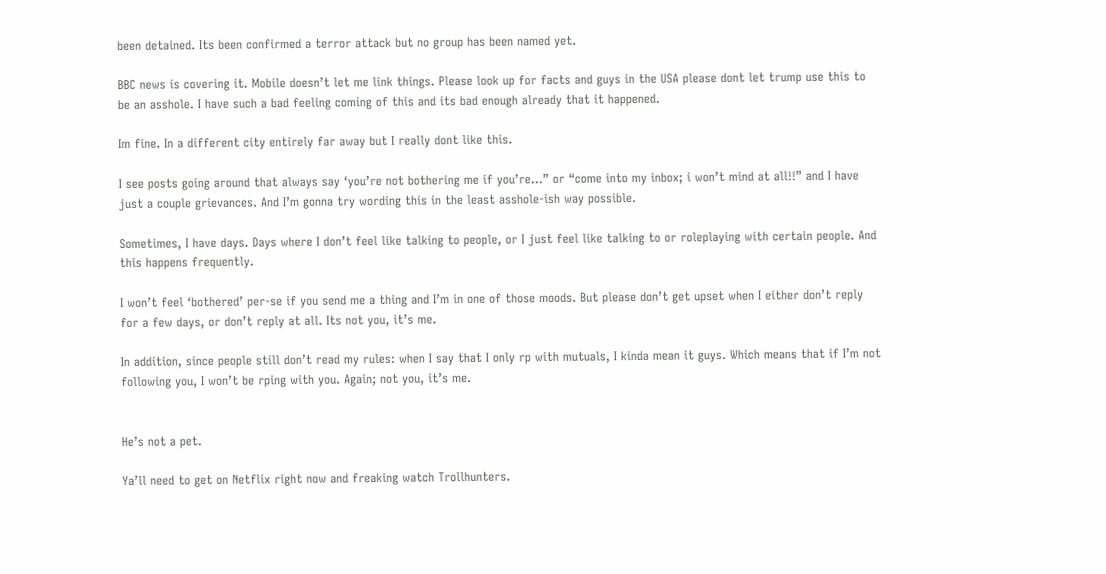been detained. Its been confirmed a terror attack but no group has been named yet.

BBC news is covering it. Mobile doesn’t let me link things. Please look up for facts and guys in the USA please dont let trump use this to be an asshole. I have such a bad feeling coming of this and its bad enough already that it happened.

Im fine. In a different city entirely far away but I really dont like this.

I see posts going around that always say ‘you’re not bothering me if you’re…” or “come into my inbox; i won’t mind at all!!” and I have just a couple grievances. And I’m gonna try wording this in the least asshole-ish way possible.

Sometimes, I have days. Days where I don’t feel like talking to people, or I just feel like talking to or roleplaying with certain people. And this happens frequently.

I won’t feel ‘bothered’ per-se if you send me a thing and I’m in one of those moods. But please don’t get upset when I either don’t reply for a few days, or don’t reply at all. Its not you, it’s me.

In addition, since people still don’t read my rules: when I say that I only rp with mutuals, I kinda mean it guys. Which means that if I’m not following you, I won’t be rping with you. Again; not you, it’s me.


He’s not a pet.

Ya’ll need to get on Netflix right now and freaking watch Trollhunters.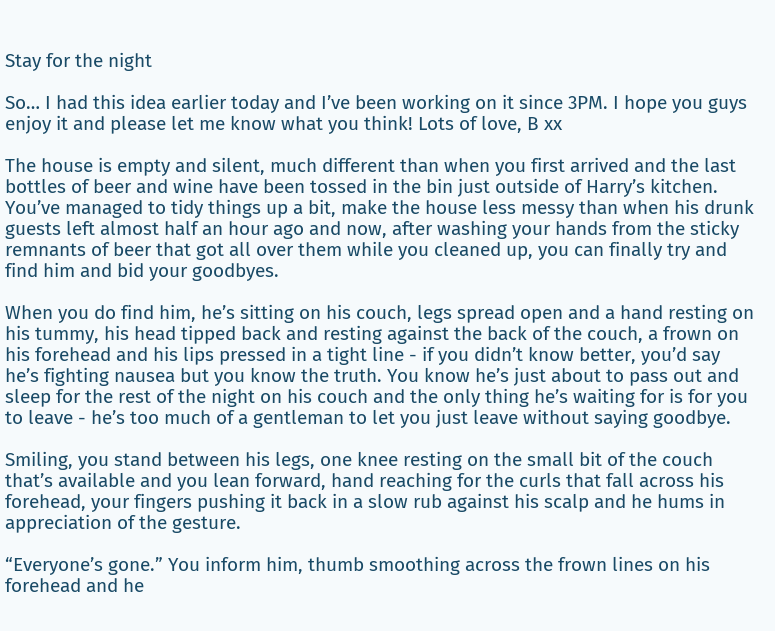Stay for the night

So… I had this idea earlier today and I’ve been working on it since 3PM. I hope you guys enjoy it and please let me know what you think! Lots of love, B xx

The house is empty and silent, much different than when you first arrived and the last bottles of beer and wine have been tossed in the bin just outside of Harry’s kitchen. You’ve managed to tidy things up a bit, make the house less messy than when his drunk guests left almost half an hour ago and now, after washing your hands from the sticky remnants of beer that got all over them while you cleaned up, you can finally try and find him and bid your goodbyes.

When you do find him, he’s sitting on his couch, legs spread open and a hand resting on his tummy, his head tipped back and resting against the back of the couch, a frown on his forehead and his lips pressed in a tight line - if you didn’t know better, you’d say he’s fighting nausea but you know the truth. You know he’s just about to pass out and sleep for the rest of the night on his couch and the only thing he’s waiting for is for you to leave - he’s too much of a gentleman to let you just leave without saying goodbye.

Smiling, you stand between his legs, one knee resting on the small bit of the couch that’s available and you lean forward, hand reaching for the curls that fall across his forehead, your fingers pushing it back in a slow rub against his scalp and he hums in appreciation of the gesture.

“Everyone’s gone.” You inform him, thumb smoothing across the frown lines on his forehead and he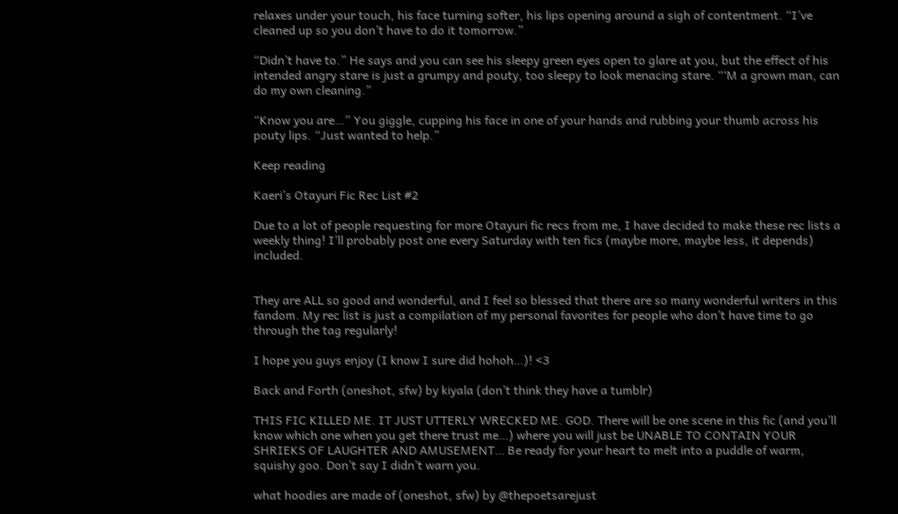relaxes under your touch, his face turning softer, his lips opening around a sigh of contentment. “I’ve cleaned up so you don’t have to do it tomorrow.”

“Didn’t have to.” He says and you can see his sleepy green eyes open to glare at you, but the effect of his intended angry stare is just a grumpy and pouty, too sleepy to look menacing stare. “‘M a grown man, can do my own cleaning.”

“Know you are…” You giggle, cupping his face in one of your hands and rubbing your thumb across his pouty lips. “Just wanted to help.”

Keep reading

Kaeri’s Otayuri Fic Rec List #2

Due to a lot of people requesting for more Otayuri fic recs from me, I have decided to make these rec lists a weekly thing! I’ll probably post one every Saturday with ten fics (maybe more, maybe less, it depends) included.


They are ALL so good and wonderful, and I feel so blessed that there are so many wonderful writers in this fandom. My rec list is just a compilation of my personal favorites for people who don’t have time to go through the tag regularly!

I hope you guys enjoy (I know I sure did hohoh…)! <3

Back and Forth (oneshot, sfw) by kiyala (don’t think they have a tumblr)

THIS FIC KILLED ME. IT JUST UTTERLY WRECKED ME. GOD. There will be one scene in this fic (and you’ll know which one when you get there trust me…) where you will just be UNABLE TO CONTAIN YOUR SHRIEKS OF LAUGHTER AND AMUSEMENT… Be ready for your heart to melt into a puddle of warm, squishy goo. Don’t say I didn’t warn you.

what hoodies are made of (oneshot, sfw) by @thepoetsarejust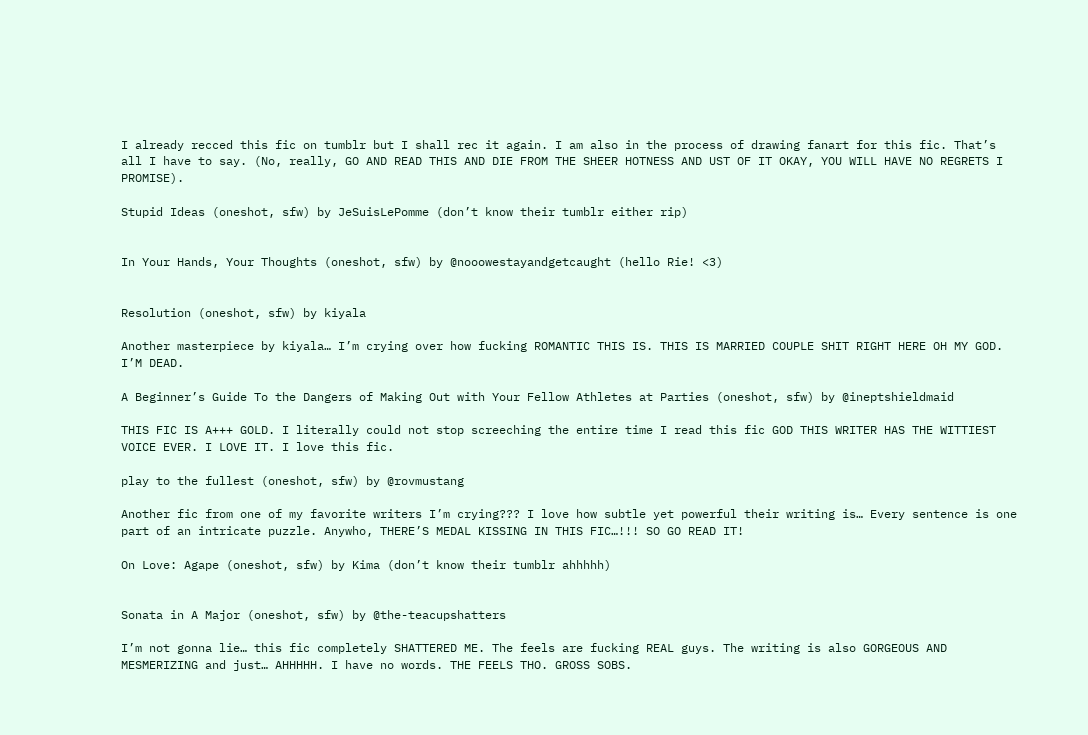I already recced this fic on tumblr but I shall rec it again. I am also in the process of drawing fanart for this fic. That’s all I have to say. (No, really, GO AND READ THIS AND DIE FROM THE SHEER HOTNESS AND UST OF IT OKAY, YOU WILL HAVE NO REGRETS I PROMISE).

Stupid Ideas (oneshot, sfw) by JeSuisLePomme (don’t know their tumblr either rip)


In Your Hands, Your Thoughts (oneshot, sfw) by @nooowestayandgetcaught (hello Rie! <3)


Resolution (oneshot, sfw) by kiyala

Another masterpiece by kiyala… I’m crying over how fucking ROMANTIC THIS IS. THIS IS MARRIED COUPLE SHIT RIGHT HERE OH MY GOD. I’M DEAD.

A Beginner’s Guide To the Dangers of Making Out with Your Fellow Athletes at Parties (oneshot, sfw) by @ineptshieldmaid

THIS FIC IS A+++ GOLD. I literally could not stop screeching the entire time I read this fic GOD THIS WRITER HAS THE WITTIEST VOICE EVER. I LOVE IT. I love this fic.

play to the fullest (oneshot, sfw) by @rovmustang

Another fic from one of my favorite writers I’m crying??? I love how subtle yet powerful their writing is… Every sentence is one part of an intricate puzzle. Anywho, THERE’S MEDAL KISSING IN THIS FIC…!!! SO GO READ IT!

On Love: Agape (oneshot, sfw) by Kima (don’t know their tumblr ahhhhh)


Sonata in A Major (oneshot, sfw) by @the-teacupshatters

I’m not gonna lie… this fic completely SHATTERED ME. The feels are fucking REAL guys. The writing is also GORGEOUS AND MESMERIZING and just… AHHHHH. I have no words. THE FEELS THO. GROSS SOBS.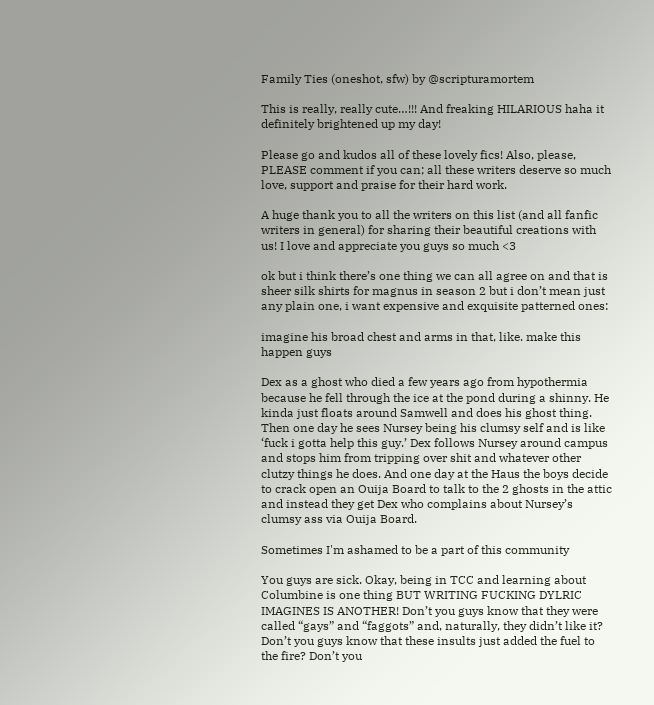Family Ties (oneshot, sfw) by @scripturamortem

This is really, really cute…!!! And freaking HILARIOUS haha it definitely brightened up my day!

Please go and kudos all of these lovely fics! Also, please, PLEASE comment if you can; all these writers deserve so much love, support and praise for their hard work.

A huge thank you to all the writers on this list (and all fanfic writers in general) for sharing their beautiful creations with us! I love and appreciate you guys so much <3

ok but i think there’s one thing we can all agree on and that is sheer silk shirts for magnus in season 2 but i don’t mean just any plain one, i want expensive and exquisite patterned ones:

imagine his broad chest and arms in that, like. make this happen guys

Dex as a ghost who died a few years ago from hypothermia because he fell through the ice at the pond during a shinny. He kinda just floats around Samwell and does his ghost thing. Then one day he sees Nursey being his clumsy self and is like ‘fuck i gotta help this guy.’ Dex follows Nursey around campus and stops him from tripping over shit and whatever other clutzy things he does. And one day at the Haus the boys decide to crack open an Ouija Board to talk to the 2 ghosts in the attic and instead they get Dex who complains about Nursey’s clumsy ass via Ouija Board.

Sometimes I'm ashamed to be a part of this community

You guys are sick. Okay, being in TCC and learning about Columbine is one thing BUT WRITING FUCKING DYLRIC IMAGINES IS ANOTHER! Don’t you guys know that they were called “gays” and “faggots” and, naturally, they didn’t like it? Don’t you guys know that these insults just added the fuel to the fire? Don’t you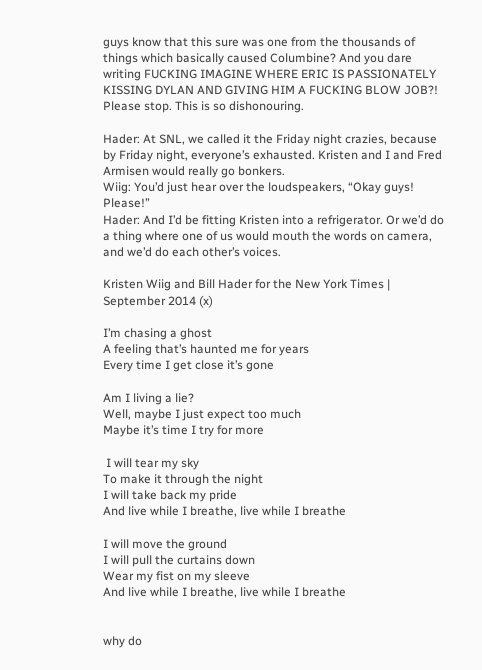guys know that this sure was one from the thousands of things which basically caused Columbine? And you dare writing FUCKING IMAGINE WHERE ERIC IS PASSIONATELY KISSING DYLAN AND GIVING HIM A FUCKING BLOW JOB?! Please stop. This is so dishonouring.

Hader: At SNL, we called it the Friday night crazies, because by Friday night, everyone’s exhausted. Kristen and I and Fred Armisen would really go bonkers.
Wiig: You’d just hear over the loudspeakers, “Okay guys! Please!”
Hader: And I’d be fitting Kristen into a refrigerator. Or we’d do a thing where one of us would mouth the words on camera, and we’d do each other’s voices.

Kristen Wiig and Bill Hader for the New York Times | September 2014 (x)

I’m chasing a ghost
A feeling that’s haunted me for years
Every time I get close it’s gone

Am I living a lie?
Well, maybe I just expect too much
Maybe it’s time I try for more

 I will tear my sky
To make it through the night
I will take back my pride
And live while I breathe, live while I breathe

I will move the ground
I will pull the curtains down
Wear my fist on my sleeve
And live while I breathe, live while I breathe


why do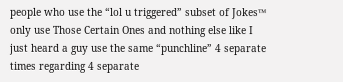people who use the “lol u triggered” subset of Jokes™ only use Those Certain Ones and nothing else like I just heard a guy use the same “punchline” 4 separate times regarding 4 separate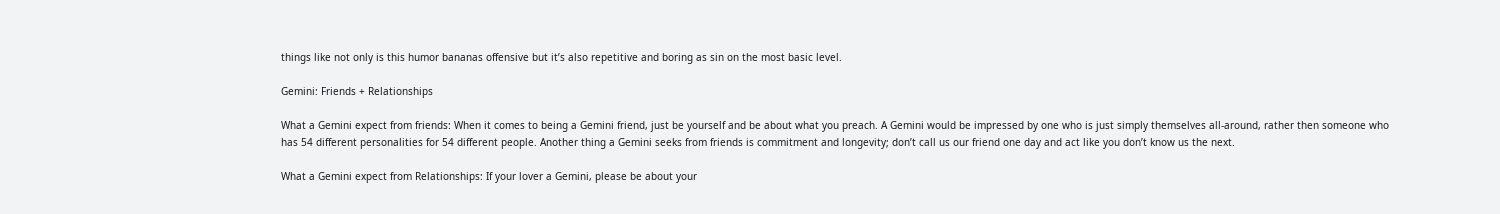things like not only is this humor bananas offensive but it’s also repetitive and boring as sin on the most basic level.

Gemini: Friends + Relationships

What a Gemini expect from friends: When it comes to being a Gemini friend, just be yourself and be about what you preach. A Gemini would be impressed by one who is just simply themselves all-around, rather then someone who has 54 different personalities for 54 different people. Another thing a Gemini seeks from friends is commitment and longevity; don’t call us our friend one day and act like you don’t know us the next.

What a Gemini expect from Relationships: If your lover a Gemini, please be about your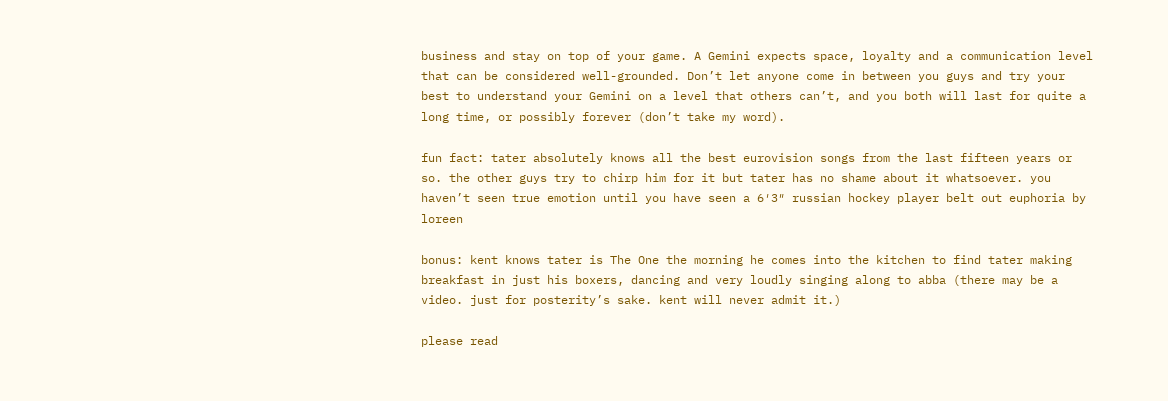business and stay on top of your game. A Gemini expects space, loyalty and a communication level that can be considered well-grounded. Don’t let anyone come in between you guys and try your best to understand your Gemini on a level that others can’t, and you both will last for quite a long time, or possibly forever (don’t take my word).

fun fact: tater absolutely knows all the best eurovision songs from the last fifteen years or so. the other guys try to chirp him for it but tater has no shame about it whatsoever. you haven’t seen true emotion until you have seen a 6′3″ russian hockey player belt out euphoria by loreen

bonus: kent knows tater is The One the morning he comes into the kitchen to find tater making breakfast in just his boxers, dancing and very loudly singing along to abba (there may be a video. just for posterity’s sake. kent will never admit it.)

please read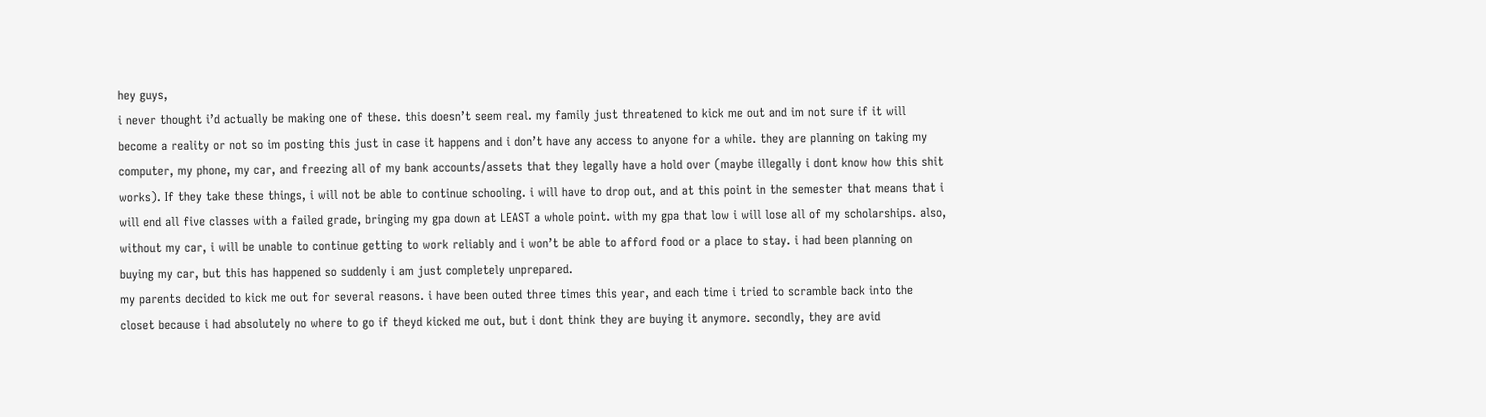hey guys,
i never thought i’d actually be making one of these. this doesn’t seem real. my family just threatened to kick me out and im not sure if it will become a reality or not so im posting this just in case it happens and i don’t have any access to anyone for a while. they are planning on taking my computer, my phone, my car, and freezing all of my bank accounts/assets that they legally have a hold over (maybe illegally i dont know how this shit works). If they take these things, i will not be able to continue schooling. i will have to drop out, and at this point in the semester that means that i will end all five classes with a failed grade, bringing my gpa down at LEAST a whole point. with my gpa that low i will lose all of my scholarships. also, without my car, i will be unable to continue getting to work reliably and i won’t be able to afford food or a place to stay. i had been planning on buying my car, but this has happened so suddenly i am just completely unprepared.
my parents decided to kick me out for several reasons. i have been outed three times this year, and each time i tried to scramble back into the closet because i had absolutely no where to go if theyd kicked me out, but i dont think they are buying it anymore. secondly, they are avid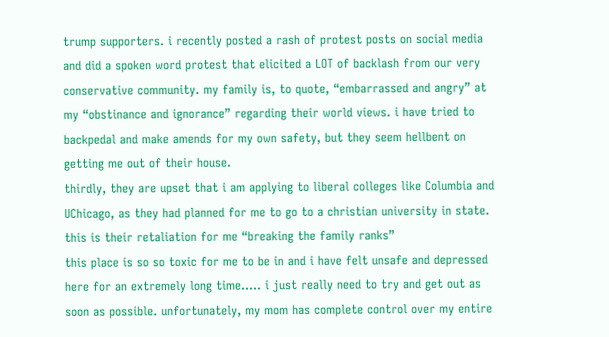trump supporters. i recently posted a rash of protest posts on social media and did a spoken word protest that elicited a LOT of backlash from our very conservative community. my family is, to quote, “embarrassed and angry” at my “obstinance and ignorance” regarding their world views. i have tried to backpedal and make amends for my own safety, but they seem hellbent on getting me out of their house.
thirdly, they are upset that i am applying to liberal colleges like Columbia and UChicago, as they had planned for me to go to a christian university in state. this is their retaliation for me “breaking the family ranks”
this place is so so toxic for me to be in and i have felt unsafe and depressed here for an extremely long time….. i just really need to try and get out as soon as possible. unfortunately, my mom has complete control over my entire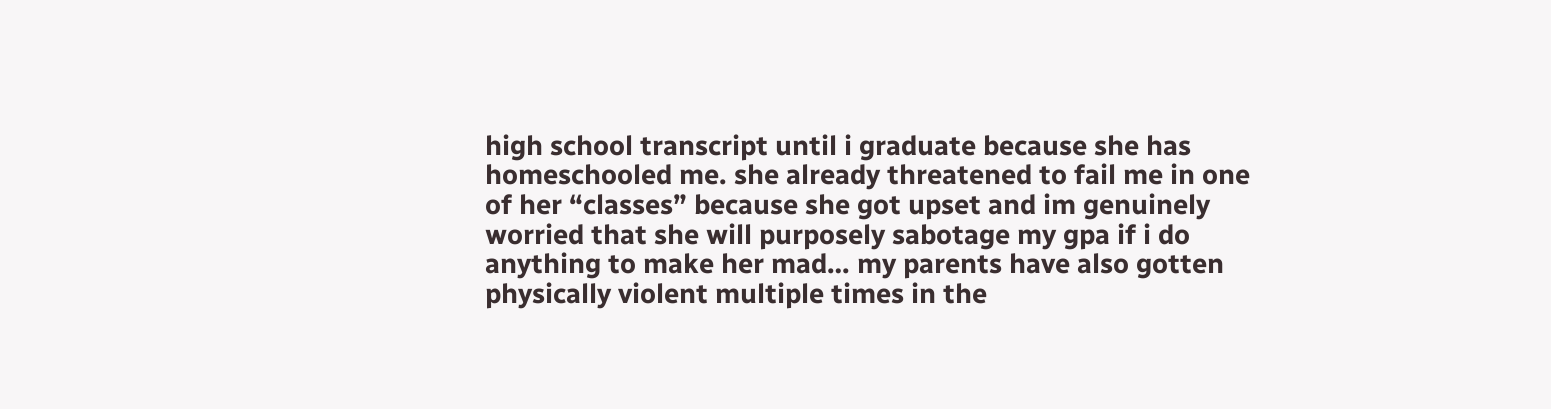high school transcript until i graduate because she has homeschooled me. she already threatened to fail me in one of her “classes” because she got upset and im genuinely worried that she will purposely sabotage my gpa if i do anything to make her mad… my parents have also gotten physically violent multiple times in the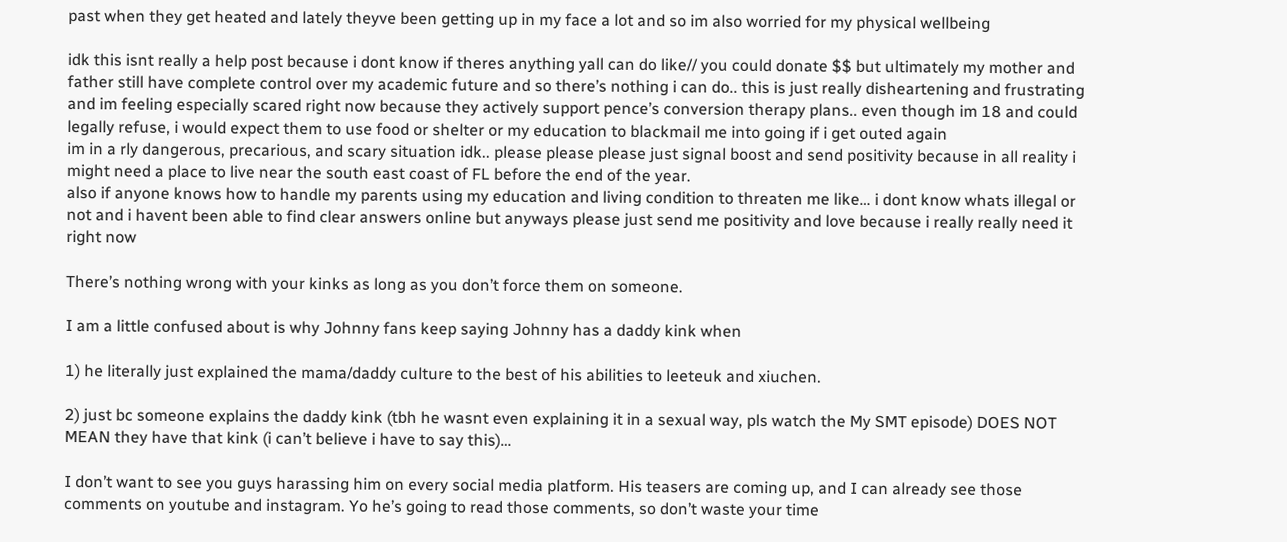past when they get heated and lately theyve been getting up in my face a lot and so im also worried for my physical wellbeing

idk this isnt really a help post because i dont know if theres anything yall can do like// you could donate $$ but ultimately my mother and father still have complete control over my academic future and so there’s nothing i can do.. this is just really disheartening and frustrating and im feeling especially scared right now because they actively support pence’s conversion therapy plans.. even though im 18 and could legally refuse, i would expect them to use food or shelter or my education to blackmail me into going if i get outed again
im in a rly dangerous, precarious, and scary situation idk.. please please please just signal boost and send positivity because in all reality i might need a place to live near the south east coast of FL before the end of the year.
also if anyone knows how to handle my parents using my education and living condition to threaten me like… i dont know whats illegal or not and i havent been able to find clear answers online but anyways please just send me positivity and love because i really really need it right now

There’s nothing wrong with your kinks as long as you don’t force them on someone.

I am a little confused about is why Johnny fans keep saying Johnny has a daddy kink when

1) he literally just explained the mama/daddy culture to the best of his abilities to leeteuk and xiuchen.

2) just bc someone explains the daddy kink (tbh he wasnt even explaining it in a sexual way, pls watch the My SMT episode) DOES NOT MEAN they have that kink (i can’t believe i have to say this)…

I don’t want to see you guys harassing him on every social media platform. His teasers are coming up, and I can already see those comments on youtube and instagram. Yo he’s going to read those comments, so don’t waste your time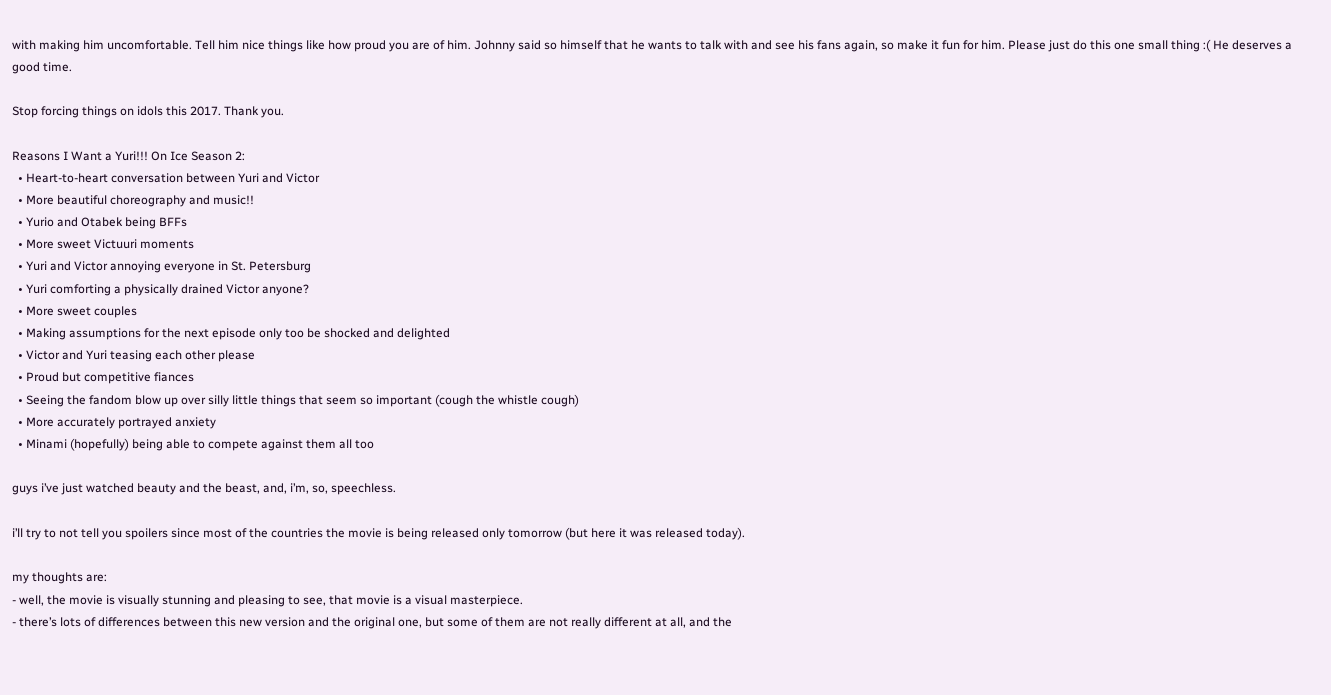with making him uncomfortable. Tell him nice things like how proud you are of him. Johnny said so himself that he wants to talk with and see his fans again, so make it fun for him. Please just do this one small thing :( He deserves a good time.

Stop forcing things on idols this 2017. Thank you.

Reasons I Want a Yuri!!! On Ice Season 2:
  • Heart-to-heart conversation between Yuri and Victor
  • More beautiful choreography and music!!
  • Yurio and Otabek being BFFs
  • More sweet Victuuri moments
  • Yuri and Victor annoying everyone in St. Petersburg
  • Yuri comforting a physically drained Victor anyone?
  • More sweet couples
  • Making assumptions for the next episode only too be shocked and delighted
  • Victor and Yuri teasing each other please
  • Proud but competitive fiances
  • Seeing the fandom blow up over silly little things that seem so important (cough the whistle cough)
  • More accurately portrayed anxiety
  • Minami (hopefully) being able to compete against them all too

guys i’ve just watched beauty and the beast, and, i’m, so, speechless.

i’ll try to not tell you spoilers since most of the countries the movie is being released only tomorrow (but here it was released today).

my thoughts are:
- well, the movie is visually stunning and pleasing to see, that movie is a visual masterpiece.
- there’s lots of differences between this new version and the original one, but some of them are not really different at all, and the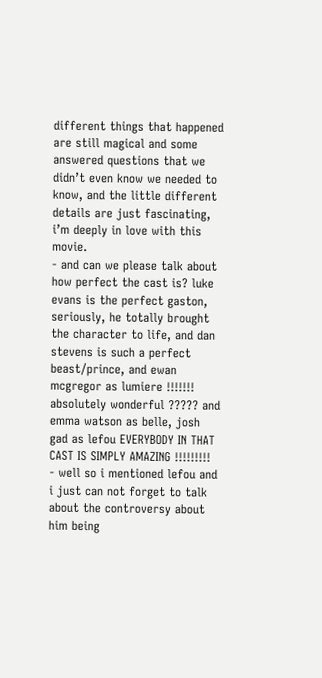different things that happened are still magical and some answered questions that we didn’t even know we needed to know, and the little different details are just fascinating, i’m deeply in love with this movie.
- and can we please talk about how perfect the cast is? luke evans is the perfect gaston, seriously, he totally brought the character to life, and dan stevens is such a perfect beast/prince, and ewan mcgregor as lumiere !!!!!!! absolutely wonderful ????? and emma watson as belle, josh gad as lefou EVERYBODY IN THAT CAST IS SIMPLY AMAZING !!!!!!!!!
- well so i mentioned lefou and i just can not forget to talk about the controversy about him being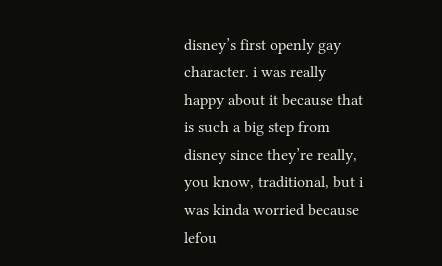disney’s first openly gay character. i was really happy about it because that is such a big step from disney since they’re really, you know, traditional, but i was kinda worried because lefou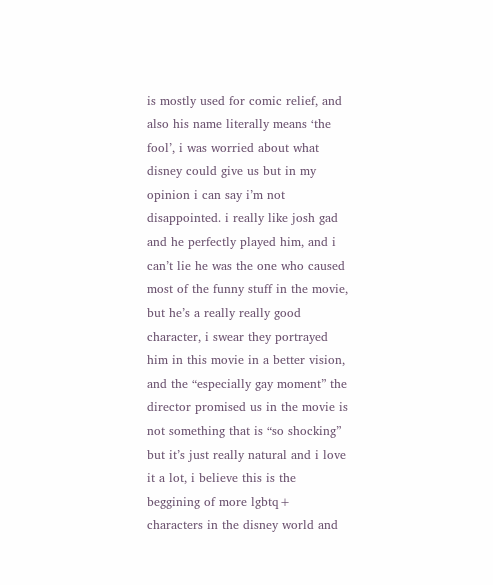is mostly used for comic relief, and also his name literally means ‘the fool’, i was worried about what disney could give us but in my opinion i can say i’m not disappointed. i really like josh gad and he perfectly played him, and i can’t lie he was the one who caused most of the funny stuff in the movie, but he’s a really really good character, i swear they portrayed him in this movie in a better vision, and the “especially gay moment” the director promised us in the movie is not something that is “so shocking” but it’s just really natural and i love it a lot, i believe this is the beggining of more lgbtq+ characters in the disney world and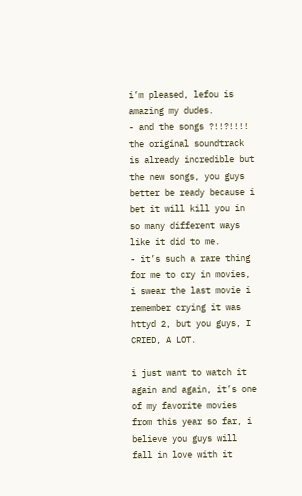i’m pleased, lefou is amazing my dudes.
- and the songs ?!!?!!!! the original soundtrack is already incredible but the new songs, you guys better be ready because i bet it will kill you in so many different ways like it did to me.
- it’s such a rare thing for me to cry in movies, i swear the last movie i remember crying it was httyd 2, but you guys, I CRIED, A LOT.

i just want to watch it again and again, it’s one of my favorite movies from this year so far, i believe you guys will fall in love with it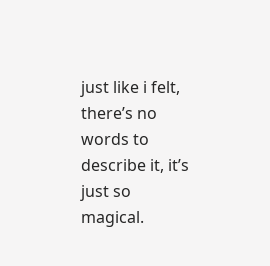just like i felt, there’s no words to describe it, it’s just so magical.